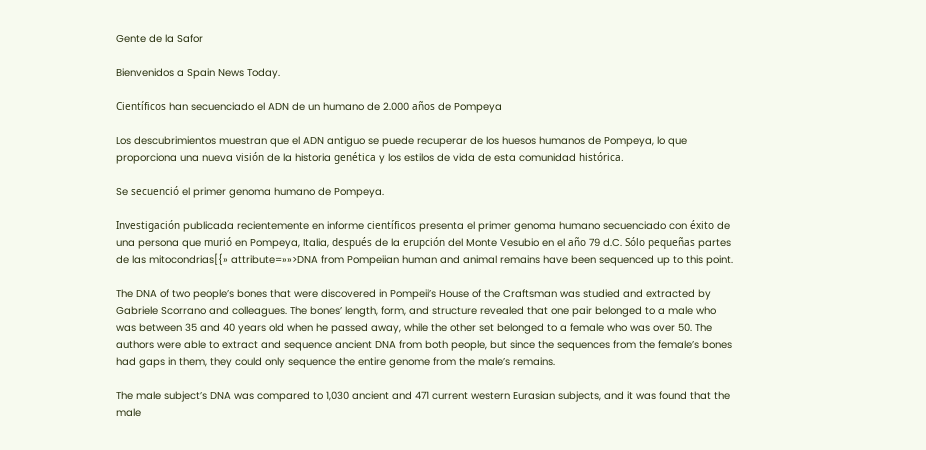Gente de la Safor

Bienvenidos a Spain News Today.

Científicos han secuenciado el ADN de un humano de 2.000 años de Pompeya

Los descubrimientos muestran que el ADN antiguo se puede recuperar de los huesos humanos de Pompeya, lo que proporciona una nueva visión de la historia genética y los estilos de vida de esta comunidad histórica.

Se secuenció el primer genoma humano de Pompeya.

Investigación publicada recientemente en informe científicos presenta el primer genoma humano secuenciado con éxito de una persona que murió en Pompeya, Italia, después de la erupción del Monte Vesubio en el año 79 d.C. Sólo pequeñas partes de las mitocondrias[{» attribute=»»>DNA from Pompeiian human and animal remains have been sequenced up to this point.

The DNA of two people’s bones that were discovered in Pompeii’s House of the Craftsman was studied and extracted by Gabriele Scorrano and colleagues. The bones’ length, form, and structure revealed that one pair belonged to a male who was between 35 and 40 years old when he passed away, while the other set belonged to a female who was over 50. The authors were able to extract and sequence ancient DNA from both people, but since the sequences from the female’s bones had gaps in them, they could only sequence the entire genome from the male’s remains.

The male subject’s DNA was compared to 1,030 ancient and 471 current western Eurasian subjects, and it was found that the male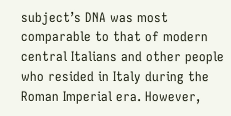subject’s DNA was most comparable to that of modern central Italians and other people who resided in Italy during the Roman Imperial era. However,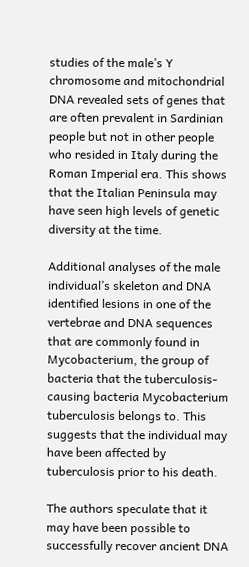studies of the male’s Y chromosome and mitochondrial DNA revealed sets of genes that are often prevalent in Sardinian people but not in other people who resided in Italy during the Roman Imperial era. This shows that the Italian Peninsula may have seen high levels of genetic diversity at the time.

Additional analyses of the male individual’s skeleton and DNA identified lesions in one of the vertebrae and DNA sequences that are commonly found in Mycobacterium, the group of bacteria that the tuberculosis-causing bacteria Mycobacterium tuberculosis belongs to. This suggests that the individual may have been affected by tuberculosis prior to his death.

The authors speculate that it may have been possible to successfully recover ancient DNA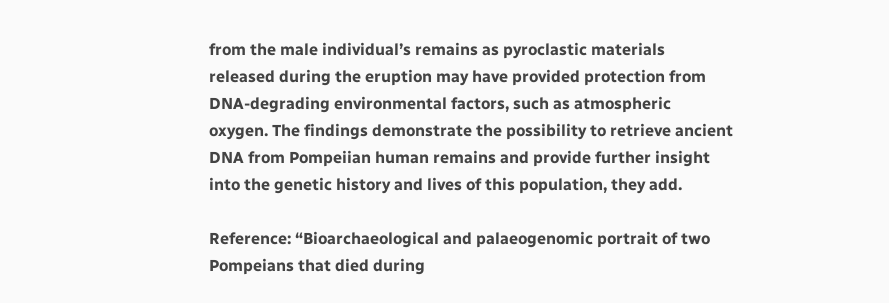from the male individual’s remains as pyroclastic materials released during the eruption may have provided protection from DNA-degrading environmental factors, such as atmospheric oxygen. The findings demonstrate the possibility to retrieve ancient DNA from Pompeiian human remains and provide further insight into the genetic history and lives of this population, they add.

Reference: “Bioarchaeological and palaeogenomic portrait of two Pompeians that died during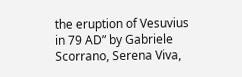the eruption of Vesuvius in 79 AD” by Gabriele Scorrano, Serena Viva,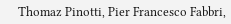Thomaz Pinotti, Pier Francesco Fabbri,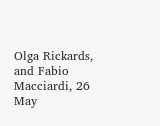Olga Rickards, and Fabio Macciardi, 26 May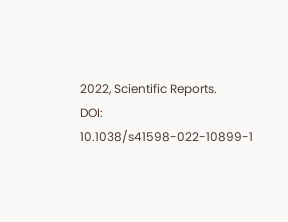2022, Scientific Reports.
DOI: 10.1038/s41598-022-10899-1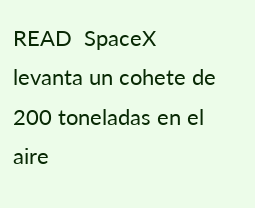READ  SpaceX levanta un cohete de 200 toneladas en el aire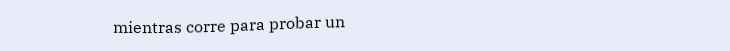mientras corre para probar un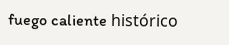fuego caliente histórico